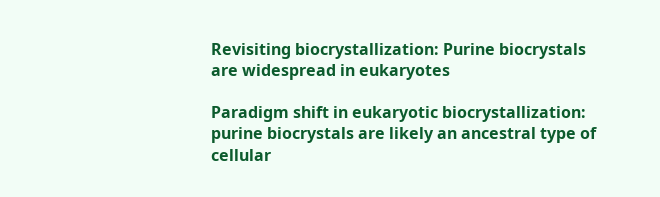Revisiting biocrystallization: Purine biocrystals are widespread in eukaryotes

Paradigm shift in eukaryotic biocrystallization: purine biocrystals are likely an ancestral type of cellular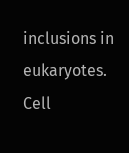inclusions in eukaryotes. Cell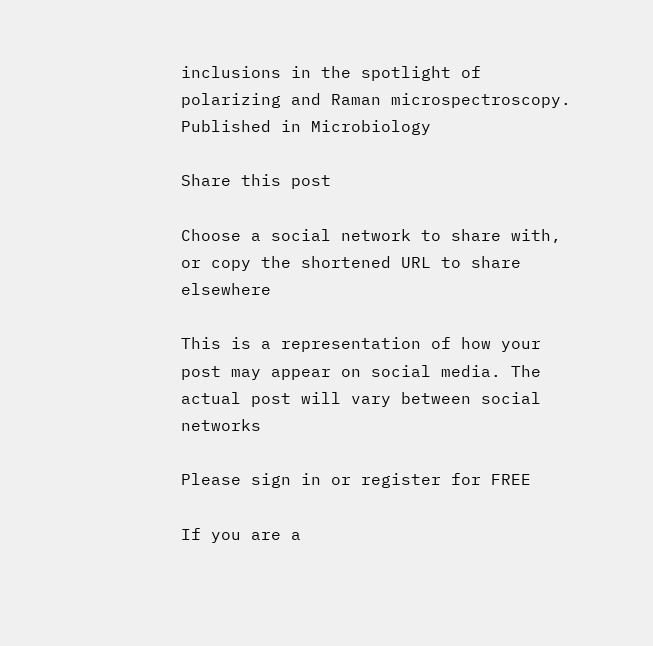inclusions in the spotlight of polarizing and Raman microspectroscopy.
Published in Microbiology

Share this post

Choose a social network to share with, or copy the shortened URL to share elsewhere

This is a representation of how your post may appear on social media. The actual post will vary between social networks

Please sign in or register for FREE

If you are a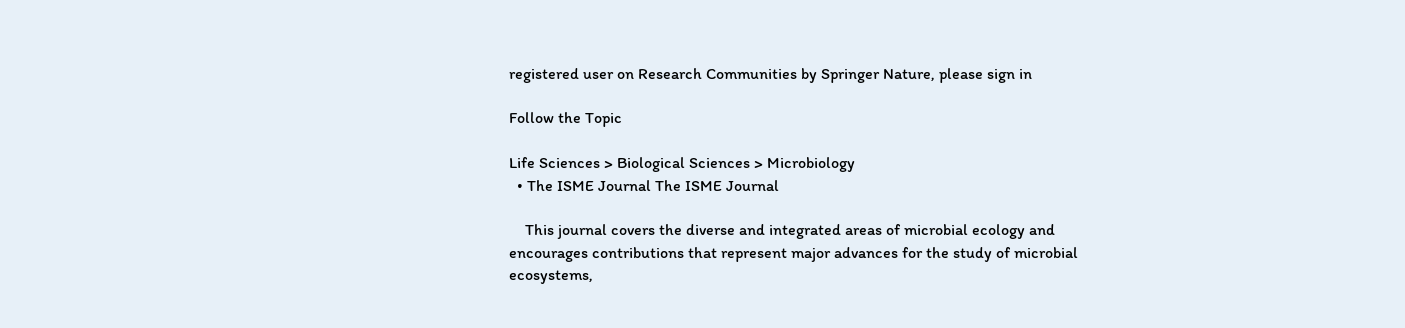registered user on Research Communities by Springer Nature, please sign in

Follow the Topic

Life Sciences > Biological Sciences > Microbiology
  • The ISME Journal The ISME Journal

    This journal covers the diverse and integrated areas of microbial ecology and encourages contributions that represent major advances for the study of microbial ecosystems,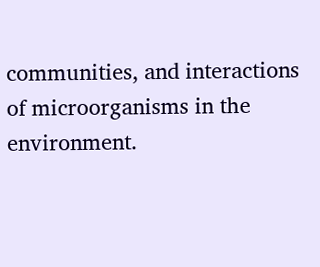communities, and interactions of microorganisms in the environment.